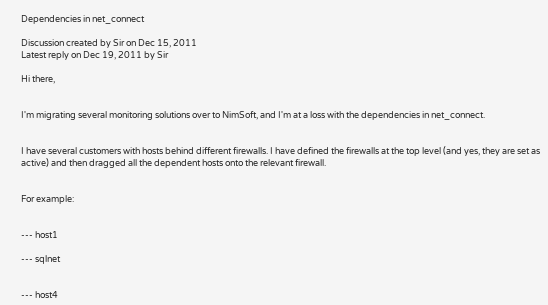Dependencies in net_connect

Discussion created by Sir on Dec 15, 2011
Latest reply on Dec 19, 2011 by Sir

Hi there,


I'm migrating several monitoring solutions over to NimSoft, and I'm at a loss with the dependencies in net_connect.


I have several customers with hosts behind different firewalls. I have defined the firewalls at the top level (and yes, they are set as active) and then dragged all the dependent hosts onto the relevant firewall.


For example:


--- host1

--- sqlnet


--- host4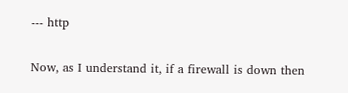--- http


Now, as I understand it, if a firewall is down then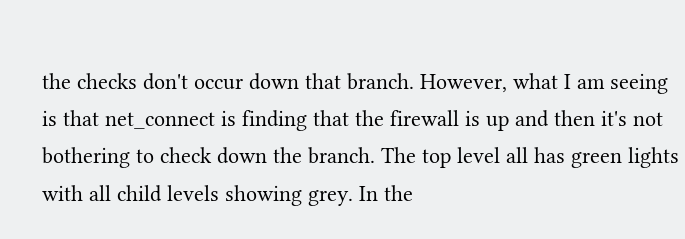the checks don't occur down that branch. However, what I am seeing is that net_connect is finding that the firewall is up and then it's not bothering to check down the branch. The top level all has green lights with all child levels showing grey. In the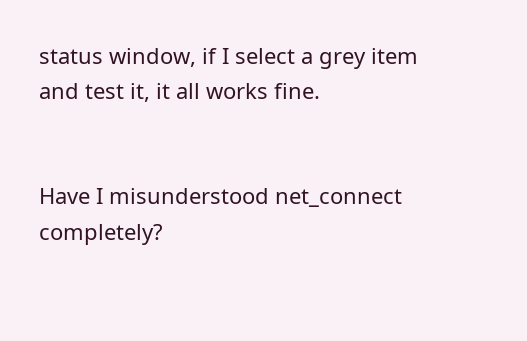status window, if I select a grey item and test it, it all works fine.


Have I misunderstood net_connect completely?